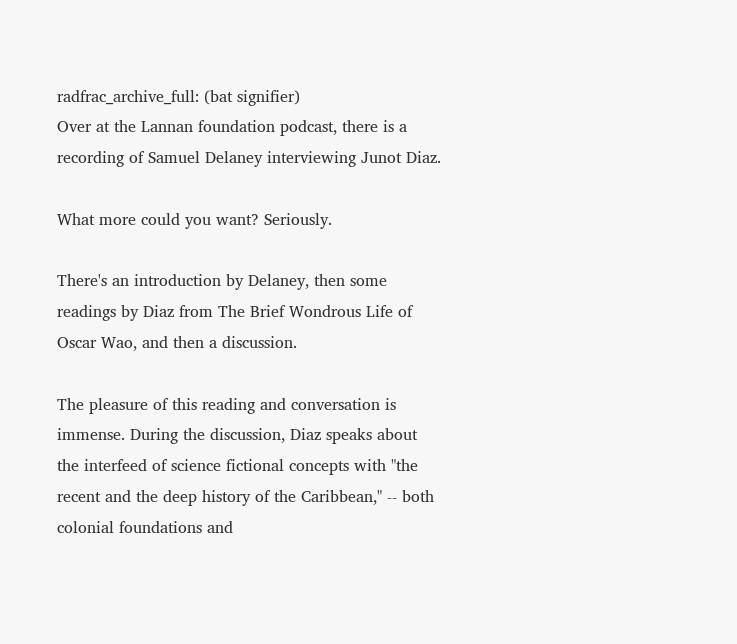radfrac_archive_full: (bat signifier)
Over at the Lannan foundation podcast, there is a recording of Samuel Delaney interviewing Junot Diaz.

What more could you want? Seriously.

There's an introduction by Delaney, then some readings by Diaz from The Brief Wondrous Life of Oscar Wao, and then a discussion.

The pleasure of this reading and conversation is immense. During the discussion, Diaz speaks about the interfeed of science fictional concepts with "the recent and the deep history of the Caribbean," -- both colonial foundations and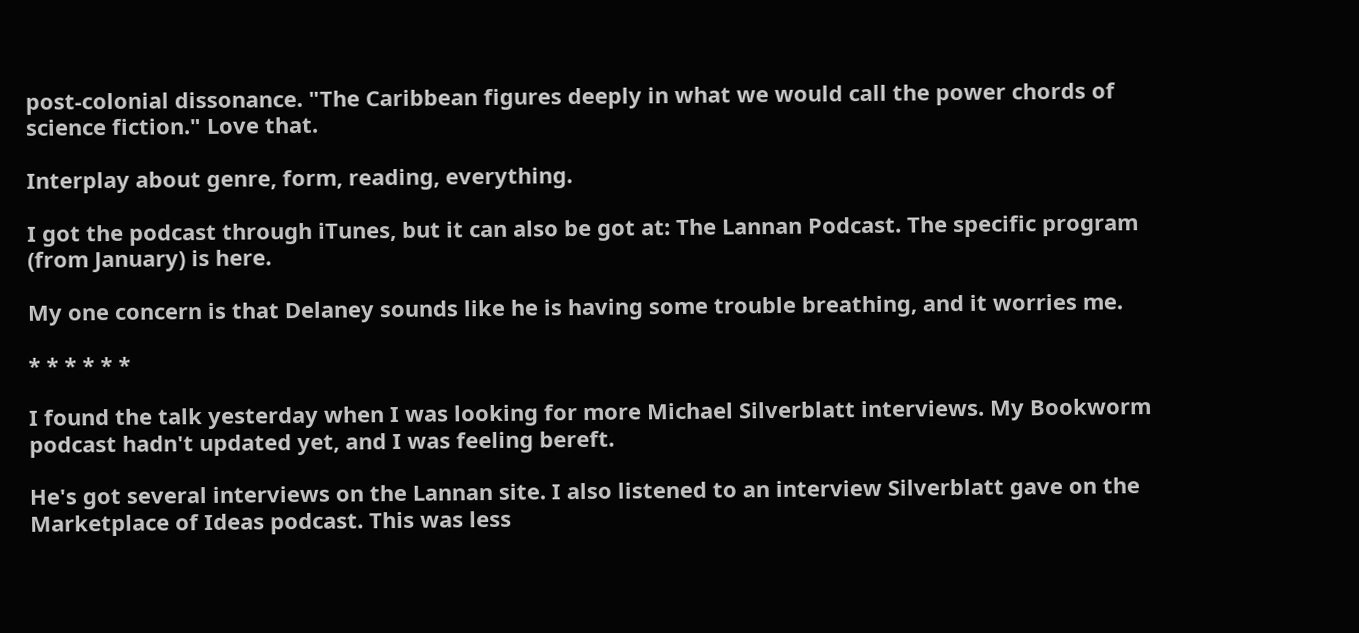post-colonial dissonance. "The Caribbean figures deeply in what we would call the power chords of science fiction." Love that.

Interplay about genre, form, reading, everything.

I got the podcast through iTunes, but it can also be got at: The Lannan Podcast. The specific program (from January) is here.

My one concern is that Delaney sounds like he is having some trouble breathing, and it worries me.

* * * * * *

I found the talk yesterday when I was looking for more Michael Silverblatt interviews. My Bookworm podcast hadn't updated yet, and I was feeling bereft.

He's got several interviews on the Lannan site. I also listened to an interview Silverblatt gave on the Marketplace of Ideas podcast. This was less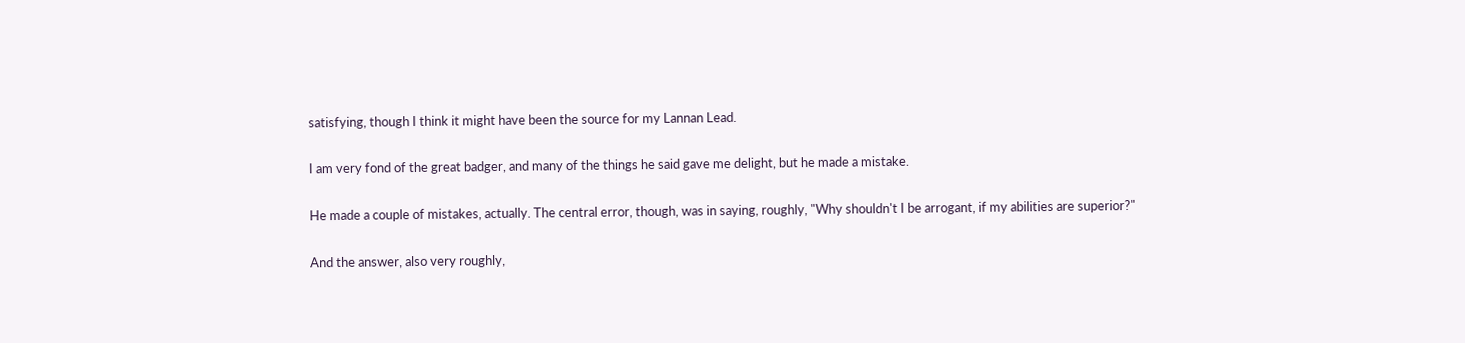satisfying, though I think it might have been the source for my Lannan Lead.

I am very fond of the great badger, and many of the things he said gave me delight, but he made a mistake.

He made a couple of mistakes, actually. The central error, though, was in saying, roughly, "Why shouldn't I be arrogant, if my abilities are superior?"

And the answer, also very roughly,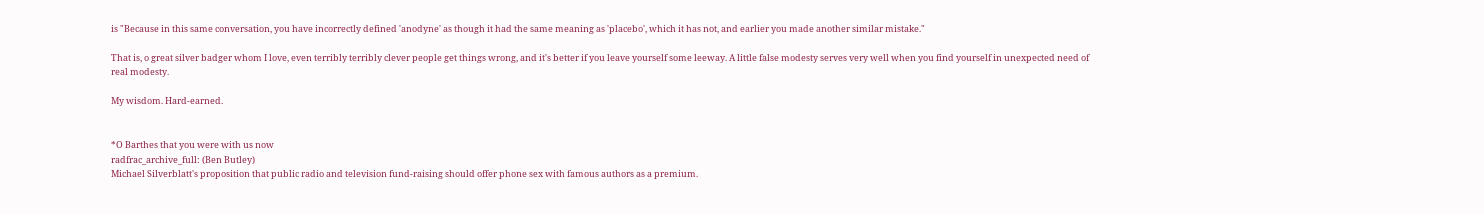is "Because in this same conversation, you have incorrectly defined 'anodyne' as though it had the same meaning as 'placebo', which it has not, and earlier you made another similar mistake."

That is, o great silver badger whom I love, even terribly terribly clever people get things wrong, and it's better if you leave yourself some leeway. A little false modesty serves very well when you find yourself in unexpected need of real modesty.

My wisdom. Hard-earned.


*O Barthes that you were with us now
radfrac_archive_full: (Ben Butley)
Michael Silverblatt's proposition that public radio and television fund-raising should offer phone sex with famous authors as a premium.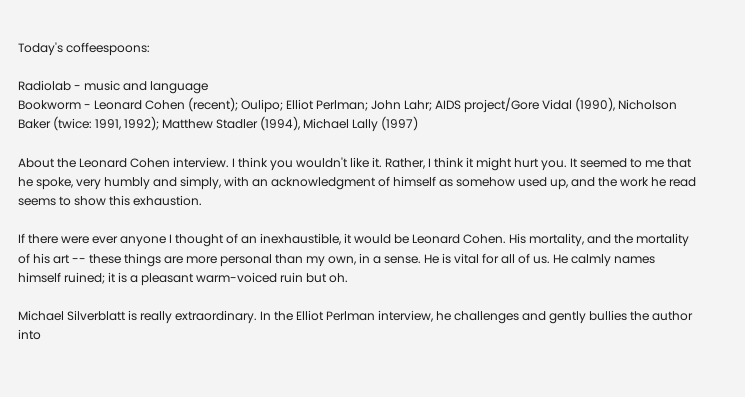Today's coffeespoons:

Radiolab - music and language
Bookworm - Leonard Cohen (recent); Oulipo; Elliot Perlman; John Lahr; AIDS project/Gore Vidal (1990), Nicholson Baker (twice: 1991, 1992); Matthew Stadler (1994), Michael Lally (1997)

About the Leonard Cohen interview. I think you wouldn't like it. Rather, I think it might hurt you. It seemed to me that he spoke, very humbly and simply, with an acknowledgment of himself as somehow used up, and the work he read seems to show this exhaustion.

If there were ever anyone I thought of an inexhaustible, it would be Leonard Cohen. His mortality, and the mortality of his art -- these things are more personal than my own, in a sense. He is vital for all of us. He calmly names himself ruined; it is a pleasant warm-voiced ruin but oh.

Michael Silverblatt is really extraordinary. In the Elliot Perlman interview, he challenges and gently bullies the author into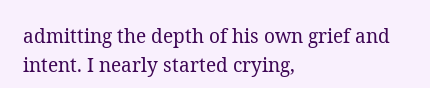admitting the depth of his own grief and intent. I nearly started crying,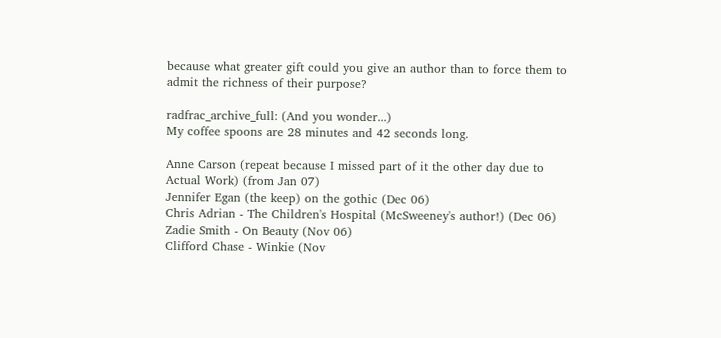because what greater gift could you give an author than to force them to admit the richness of their purpose?

radfrac_archive_full: (And you wonder...)
My coffee spoons are 28 minutes and 42 seconds long.

Anne Carson (repeat because I missed part of it the other day due to Actual Work) (from Jan 07)
Jennifer Egan (the keep) on the gothic (Dec 06)
Chris Adrian - The Children's Hospital (McSweeney's author!) (Dec 06)
Zadie Smith - On Beauty (Nov 06)
Clifford Chase - Winkie (Nov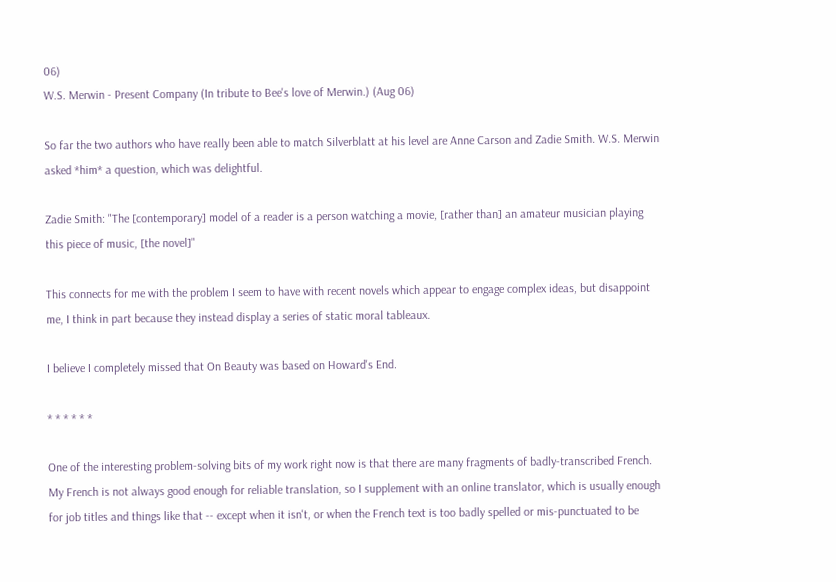06)
W.S. Merwin - Present Company (In tribute to Bee's love of Merwin.) (Aug 06)

So far the two authors who have really been able to match Silverblatt at his level are Anne Carson and Zadie Smith. W.S. Merwin asked *him* a question, which was delightful.

Zadie Smith: "The [contemporary] model of a reader is a person watching a movie, [rather than] an amateur musician playing this piece of music, [the novel]"

This connects for me with the problem I seem to have with recent novels which appear to engage complex ideas, but disappoint me, I think in part because they instead display a series of static moral tableaux.

I believe I completely missed that On Beauty was based on Howard's End.

* * * * * *

One of the interesting problem-solving bits of my work right now is that there are many fragments of badly-transcribed French. My French is not always good enough for reliable translation, so I supplement with an online translator, which is usually enough for job titles and things like that -- except when it isn't, or when the French text is too badly spelled or mis-punctuated to be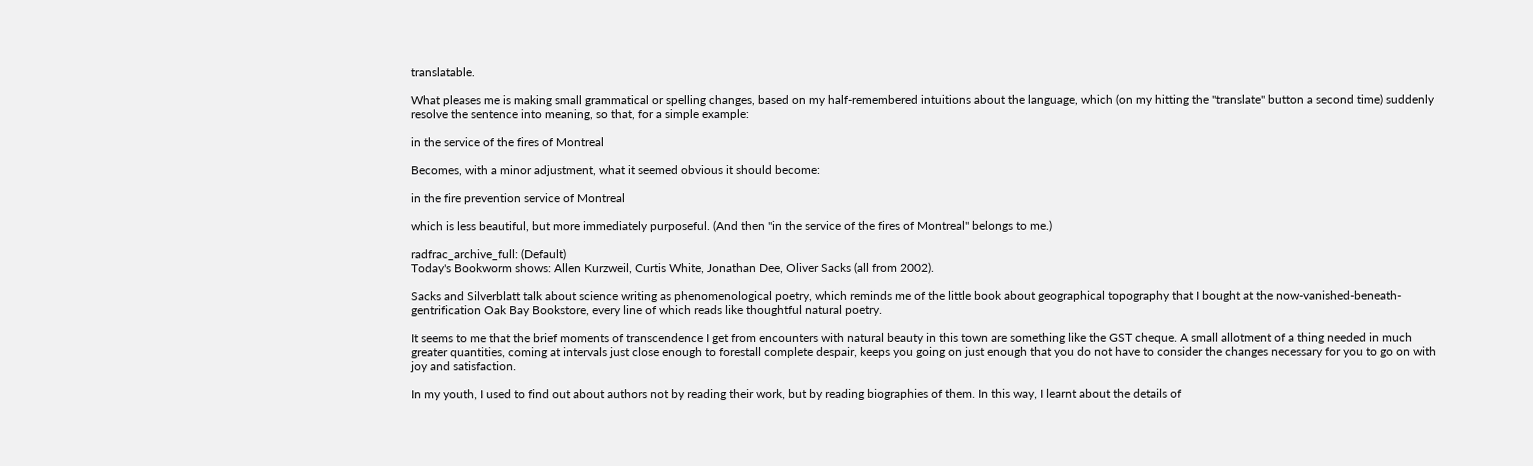translatable.

What pleases me is making small grammatical or spelling changes, based on my half-remembered intuitions about the language, which (on my hitting the "translate" button a second time) suddenly resolve the sentence into meaning, so that, for a simple example:

in the service of the fires of Montreal

Becomes, with a minor adjustment, what it seemed obvious it should become:

in the fire prevention service of Montreal

which is less beautiful, but more immediately purposeful. (And then "in the service of the fires of Montreal" belongs to me.)

radfrac_archive_full: (Default)
Today's Bookworm shows: Allen Kurzweil, Curtis White, Jonathan Dee, Oliver Sacks (all from 2002).

Sacks and Silverblatt talk about science writing as phenomenological poetry, which reminds me of the little book about geographical topography that I bought at the now-vanished-beneath-gentrification Oak Bay Bookstore, every line of which reads like thoughtful natural poetry.

It seems to me that the brief moments of transcendence I get from encounters with natural beauty in this town are something like the GST cheque. A small allotment of a thing needed in much greater quantities, coming at intervals just close enough to forestall complete despair, keeps you going on just enough that you do not have to consider the changes necessary for you to go on with joy and satisfaction.

In my youth, I used to find out about authors not by reading their work, but by reading biographies of them. In this way, I learnt about the details of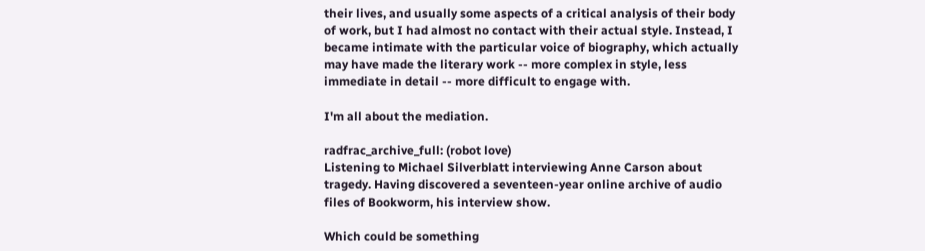their lives, and usually some aspects of a critical analysis of their body of work, but I had almost no contact with their actual style. Instead, I became intimate with the particular voice of biography, which actually may have made the literary work -- more complex in style, less immediate in detail -- more difficult to engage with.

I'm all about the mediation.

radfrac_archive_full: (robot love)
Listening to Michael Silverblatt interviewing Anne Carson about tragedy. Having discovered a seventeen-year online archive of audio files of Bookworm, his interview show.

Which could be something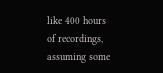like 400 hours of recordings, assuming some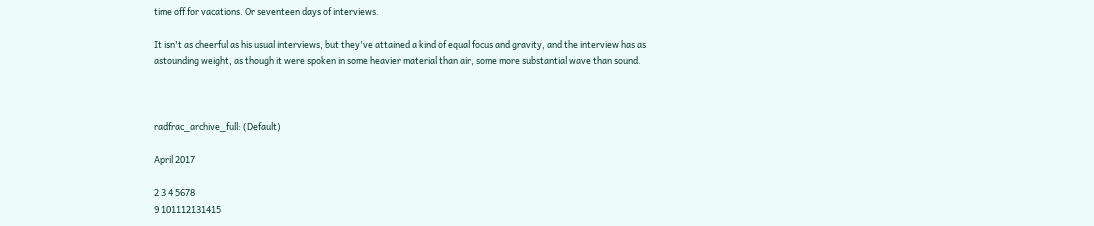time off for vacations. Or seventeen days of interviews.

It isn't as cheerful as his usual interviews, but they've attained a kind of equal focus and gravity, and the interview has as astounding weight, as though it were spoken in some heavier material than air, some more substantial wave than sound.



radfrac_archive_full: (Default)

April 2017

2 3 4 5678
9 101112131415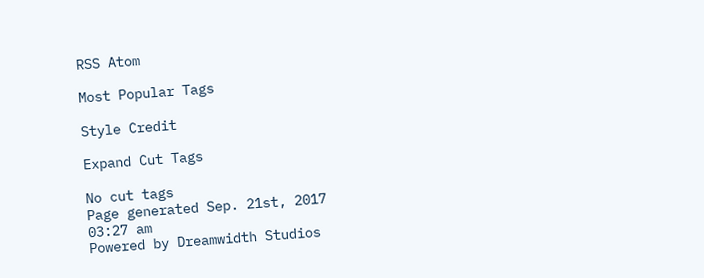RSS Atom

Most Popular Tags

Style Credit

Expand Cut Tags

No cut tags
Page generated Sep. 21st, 2017 03:27 am
Powered by Dreamwidth Studios